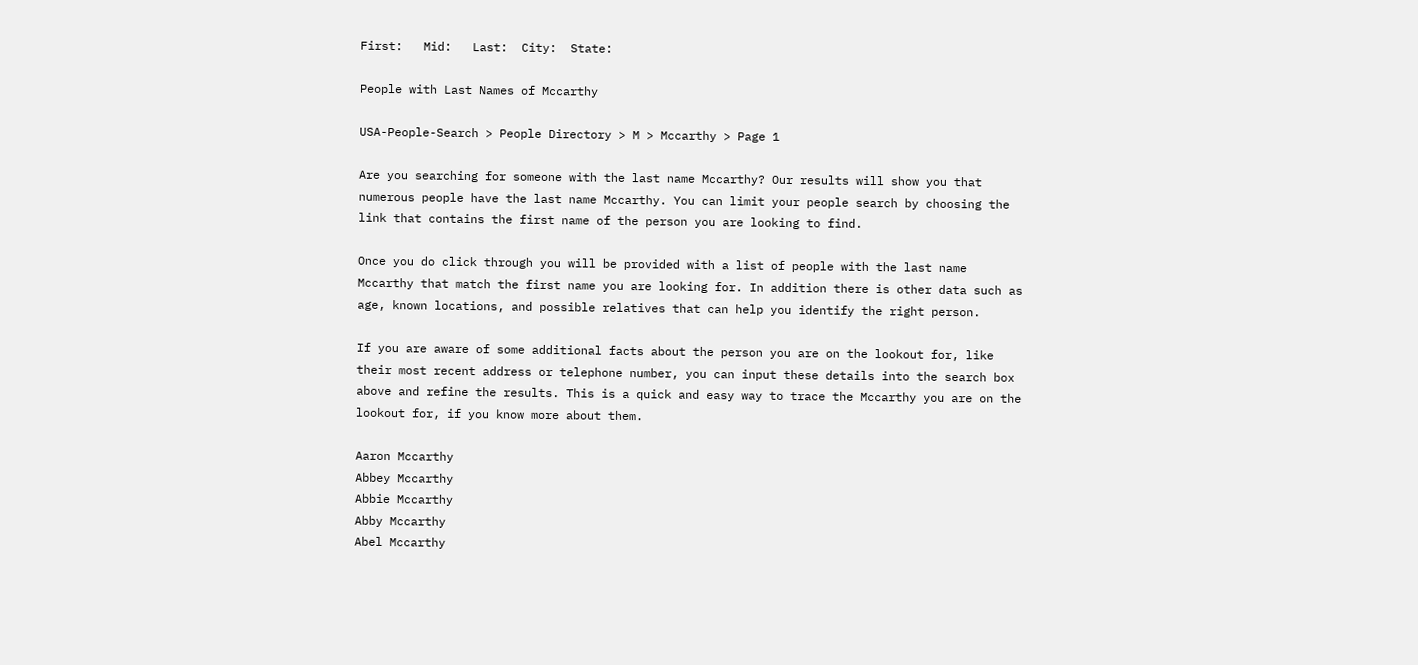First:   Mid:   Last:  City:  State:

People with Last Names of Mccarthy

USA-People-Search > People Directory > M > Mccarthy > Page 1

Are you searching for someone with the last name Mccarthy? Our results will show you that numerous people have the last name Mccarthy. You can limit your people search by choosing the link that contains the first name of the person you are looking to find.

Once you do click through you will be provided with a list of people with the last name Mccarthy that match the first name you are looking for. In addition there is other data such as age, known locations, and possible relatives that can help you identify the right person.

If you are aware of some additional facts about the person you are on the lookout for, like their most recent address or telephone number, you can input these details into the search box above and refine the results. This is a quick and easy way to trace the Mccarthy you are on the lookout for, if you know more about them.

Aaron Mccarthy
Abbey Mccarthy
Abbie Mccarthy
Abby Mccarthy
Abel Mccarthy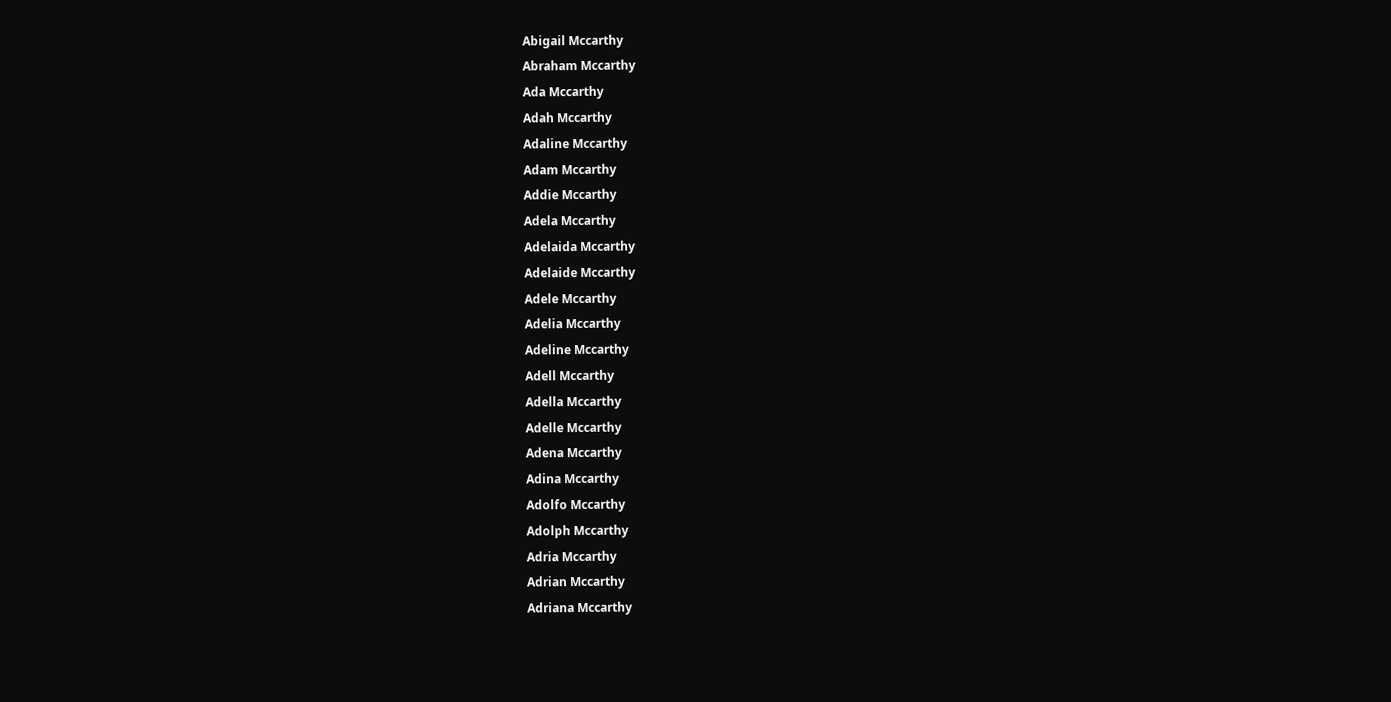Abigail Mccarthy
Abraham Mccarthy
Ada Mccarthy
Adah Mccarthy
Adaline Mccarthy
Adam Mccarthy
Addie Mccarthy
Adela Mccarthy
Adelaida Mccarthy
Adelaide Mccarthy
Adele Mccarthy
Adelia Mccarthy
Adeline Mccarthy
Adell Mccarthy
Adella Mccarthy
Adelle Mccarthy
Adena Mccarthy
Adina Mccarthy
Adolfo Mccarthy
Adolph Mccarthy
Adria Mccarthy
Adrian Mccarthy
Adriana Mccarthy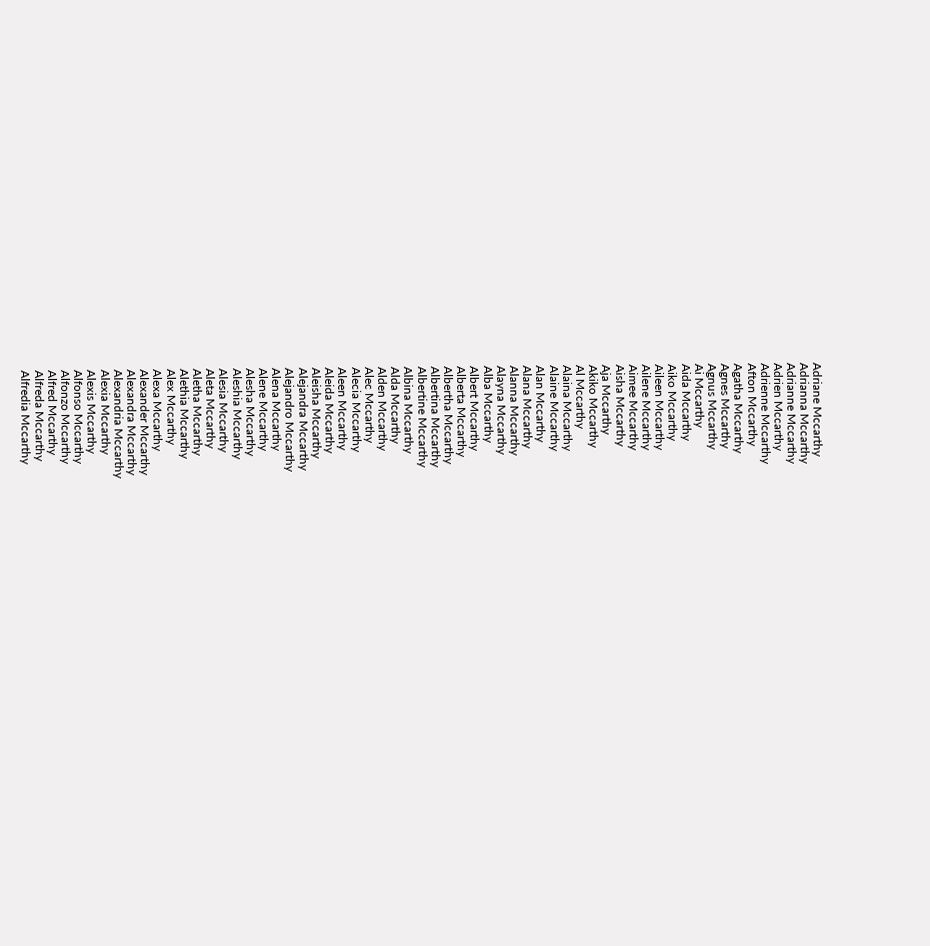Adriane Mccarthy
Adrianna Mccarthy
Adrianne Mccarthy
Adrien Mccarthy
Adrienne Mccarthy
Afton Mccarthy
Agatha Mccarthy
Agnes Mccarthy
Agnus Mccarthy
Ai Mccarthy
Aida Mccarthy
Aiko Mccarthy
Aileen Mccarthy
Ailene Mccarthy
Aimee Mccarthy
Aisha Mccarthy
Aja Mccarthy
Akiko Mccarthy
Al Mccarthy
Alaina Mccarthy
Alaine Mccarthy
Alan Mccarthy
Alana Mccarthy
Alanna Mccarthy
Alayna Mccarthy
Alba Mccarthy
Albert Mccarthy
Alberta Mccarthy
Albertha Mccarthy
Albertina Mccarthy
Albertine Mccarthy
Albina Mccarthy
Alda Mccarthy
Alden Mccarthy
Alec Mccarthy
Alecia Mccarthy
Aleen Mccarthy
Aleida Mccarthy
Aleisha Mccarthy
Alejandra Mccarthy
Alejandro Mccarthy
Alena Mccarthy
Alene Mccarthy
Alesha Mccarthy
Aleshia Mccarthy
Alesia Mccarthy
Aleta Mccarthy
Aletha Mccarthy
Alethia Mccarthy
Alex Mccarthy
Alexa Mccarthy
Alexander Mccarthy
Alexandra Mccarthy
Alexandria Mccarthy
Alexia Mccarthy
Alexis Mccarthy
Alfonso Mccarthy
Alfonzo Mccarthy
Alfred Mccarthy
Alfreda Mccarthy
Alfredia Mccarthy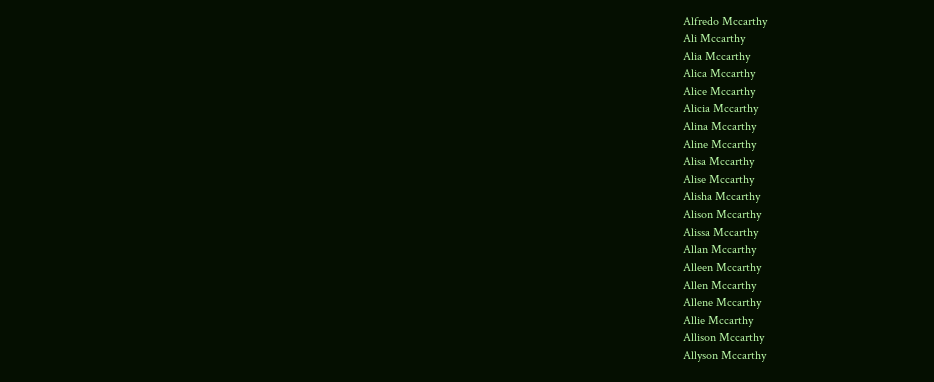Alfredo Mccarthy
Ali Mccarthy
Alia Mccarthy
Alica Mccarthy
Alice Mccarthy
Alicia Mccarthy
Alina Mccarthy
Aline Mccarthy
Alisa Mccarthy
Alise Mccarthy
Alisha Mccarthy
Alison Mccarthy
Alissa Mccarthy
Allan Mccarthy
Alleen Mccarthy
Allen Mccarthy
Allene Mccarthy
Allie Mccarthy
Allison Mccarthy
Allyson Mccarthy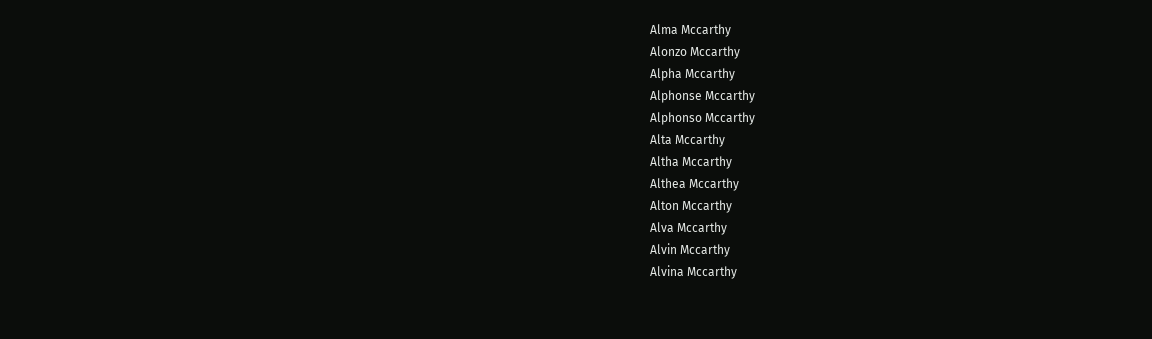Alma Mccarthy
Alonzo Mccarthy
Alpha Mccarthy
Alphonse Mccarthy
Alphonso Mccarthy
Alta Mccarthy
Altha Mccarthy
Althea Mccarthy
Alton Mccarthy
Alva Mccarthy
Alvin Mccarthy
Alvina Mccarthy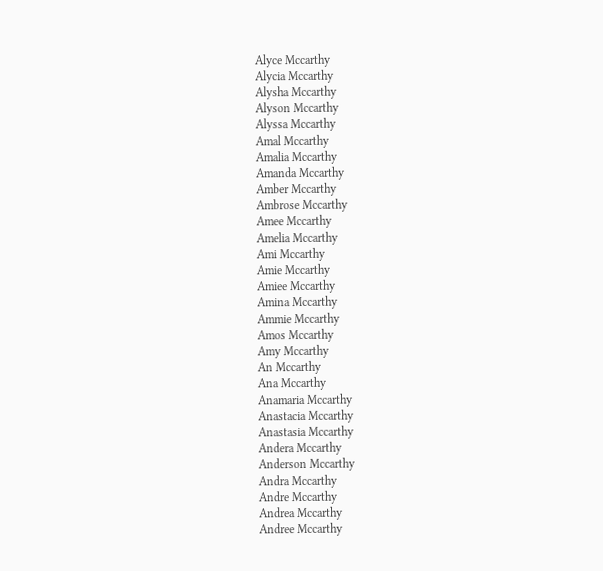Alyce Mccarthy
Alycia Mccarthy
Alysha Mccarthy
Alyson Mccarthy
Alyssa Mccarthy
Amal Mccarthy
Amalia Mccarthy
Amanda Mccarthy
Amber Mccarthy
Ambrose Mccarthy
Amee Mccarthy
Amelia Mccarthy
Ami Mccarthy
Amie Mccarthy
Amiee Mccarthy
Amina Mccarthy
Ammie Mccarthy
Amos Mccarthy
Amy Mccarthy
An Mccarthy
Ana Mccarthy
Anamaria Mccarthy
Anastacia Mccarthy
Anastasia Mccarthy
Andera Mccarthy
Anderson Mccarthy
Andra Mccarthy
Andre Mccarthy
Andrea Mccarthy
Andree Mccarthy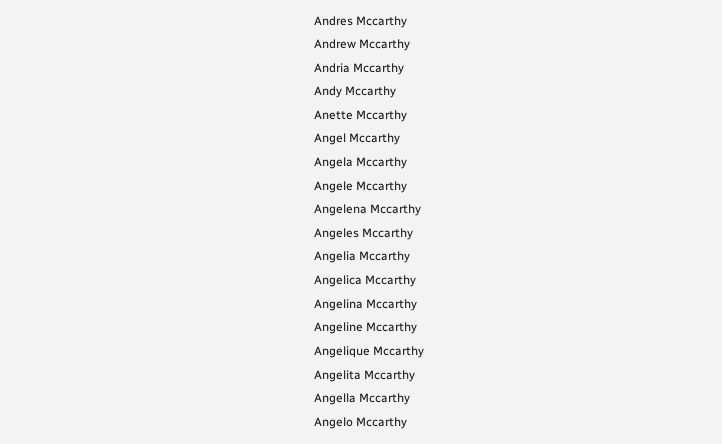Andres Mccarthy
Andrew Mccarthy
Andria Mccarthy
Andy Mccarthy
Anette Mccarthy
Angel Mccarthy
Angela Mccarthy
Angele Mccarthy
Angelena Mccarthy
Angeles Mccarthy
Angelia Mccarthy
Angelica Mccarthy
Angelina Mccarthy
Angeline Mccarthy
Angelique Mccarthy
Angelita Mccarthy
Angella Mccarthy
Angelo Mccarthy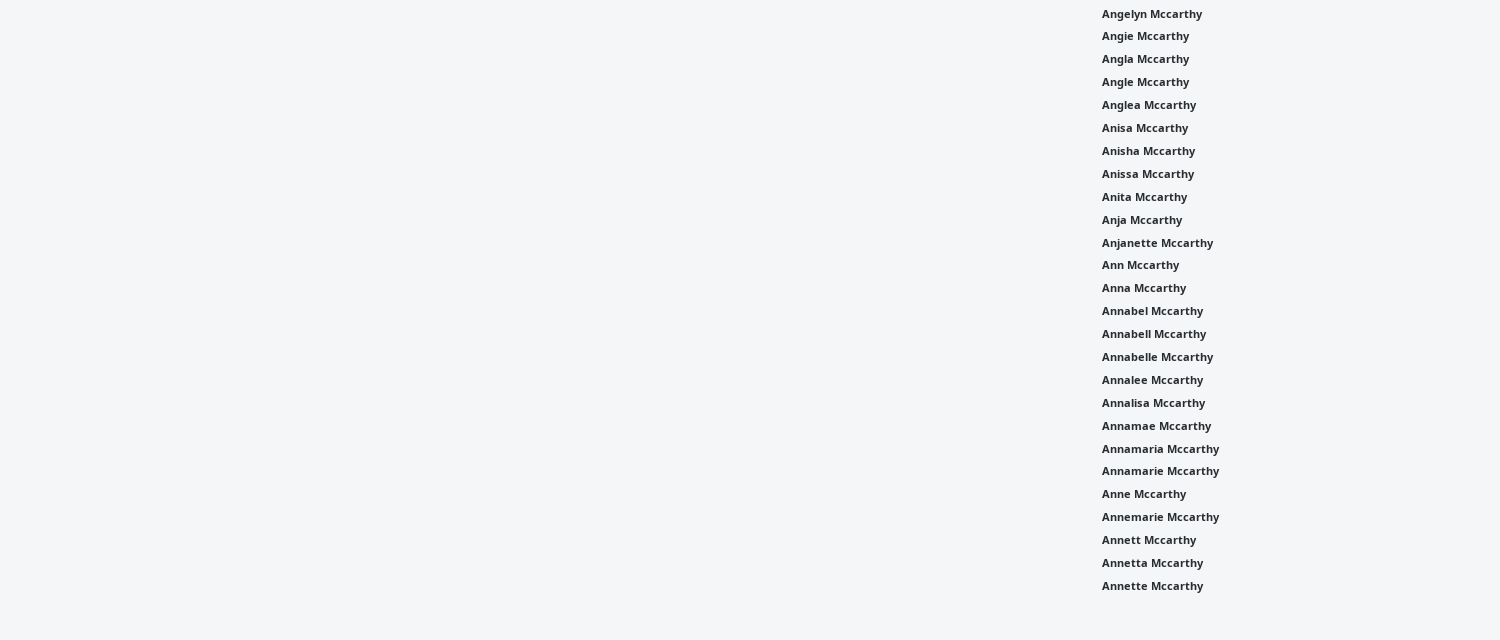Angelyn Mccarthy
Angie Mccarthy
Angla Mccarthy
Angle Mccarthy
Anglea Mccarthy
Anisa Mccarthy
Anisha Mccarthy
Anissa Mccarthy
Anita Mccarthy
Anja Mccarthy
Anjanette Mccarthy
Ann Mccarthy
Anna Mccarthy
Annabel Mccarthy
Annabell Mccarthy
Annabelle Mccarthy
Annalee Mccarthy
Annalisa Mccarthy
Annamae Mccarthy
Annamaria Mccarthy
Annamarie Mccarthy
Anne Mccarthy
Annemarie Mccarthy
Annett Mccarthy
Annetta Mccarthy
Annette Mccarthy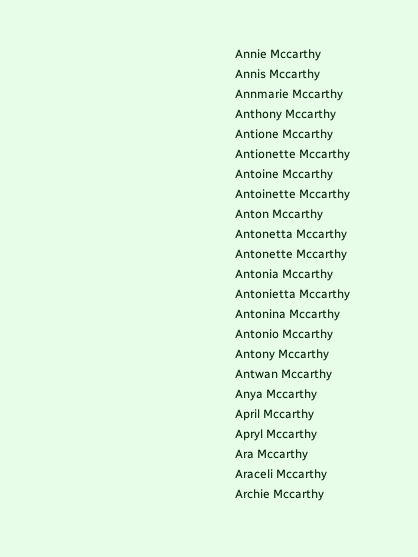Annie Mccarthy
Annis Mccarthy
Annmarie Mccarthy
Anthony Mccarthy
Antione Mccarthy
Antionette Mccarthy
Antoine Mccarthy
Antoinette Mccarthy
Anton Mccarthy
Antonetta Mccarthy
Antonette Mccarthy
Antonia Mccarthy
Antonietta Mccarthy
Antonina Mccarthy
Antonio Mccarthy
Antony Mccarthy
Antwan Mccarthy
Anya Mccarthy
April Mccarthy
Apryl Mccarthy
Ara Mccarthy
Araceli Mccarthy
Archie Mccarthy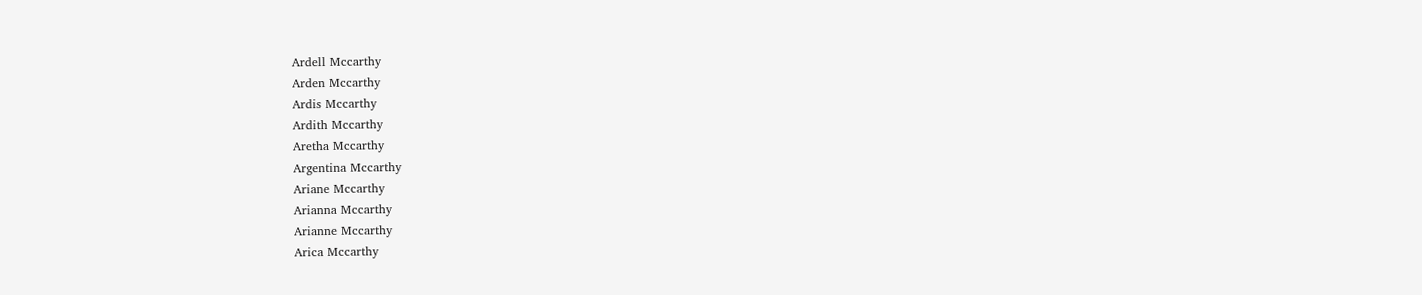Ardell Mccarthy
Arden Mccarthy
Ardis Mccarthy
Ardith Mccarthy
Aretha Mccarthy
Argentina Mccarthy
Ariane Mccarthy
Arianna Mccarthy
Arianne Mccarthy
Arica Mccarthy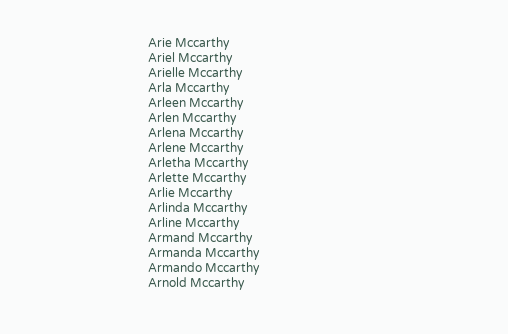Arie Mccarthy
Ariel Mccarthy
Arielle Mccarthy
Arla Mccarthy
Arleen Mccarthy
Arlen Mccarthy
Arlena Mccarthy
Arlene Mccarthy
Arletha Mccarthy
Arlette Mccarthy
Arlie Mccarthy
Arlinda Mccarthy
Arline Mccarthy
Armand Mccarthy
Armanda Mccarthy
Armando Mccarthy
Arnold Mccarthy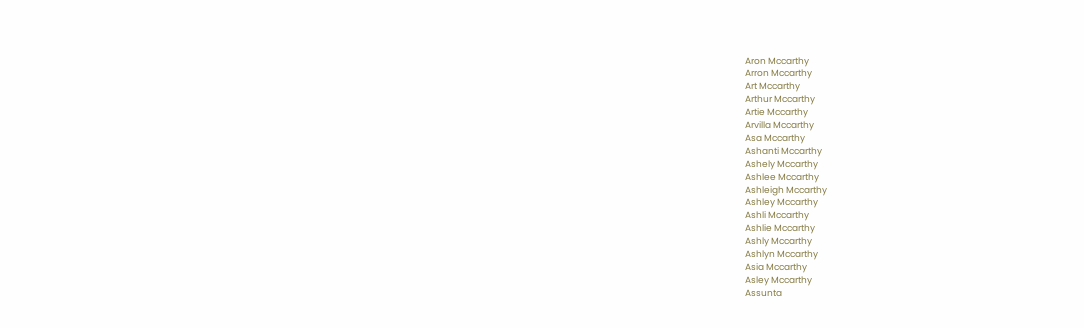Aron Mccarthy
Arron Mccarthy
Art Mccarthy
Arthur Mccarthy
Artie Mccarthy
Arvilla Mccarthy
Asa Mccarthy
Ashanti Mccarthy
Ashely Mccarthy
Ashlee Mccarthy
Ashleigh Mccarthy
Ashley Mccarthy
Ashli Mccarthy
Ashlie Mccarthy
Ashly Mccarthy
Ashlyn Mccarthy
Asia Mccarthy
Asley Mccarthy
Assunta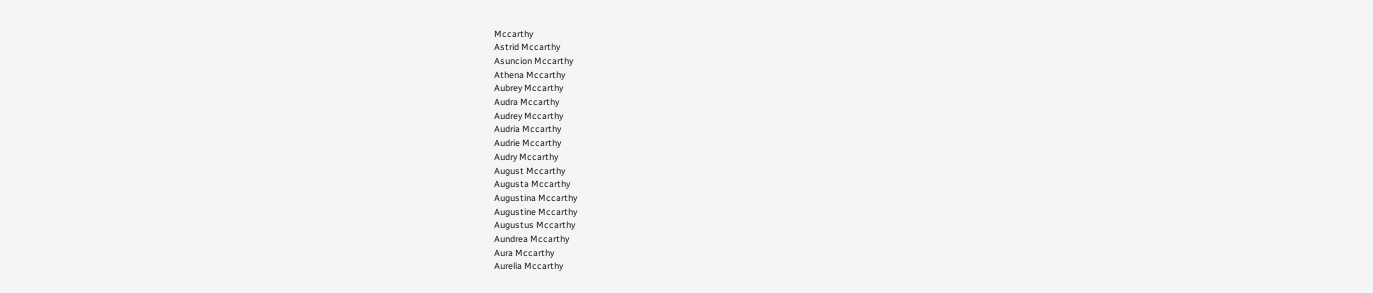Mccarthy
Astrid Mccarthy
Asuncion Mccarthy
Athena Mccarthy
Aubrey Mccarthy
Audra Mccarthy
Audrey Mccarthy
Audria Mccarthy
Audrie Mccarthy
Audry Mccarthy
August Mccarthy
Augusta Mccarthy
Augustina Mccarthy
Augustine Mccarthy
Augustus Mccarthy
Aundrea Mccarthy
Aura Mccarthy
Aurelia Mccarthy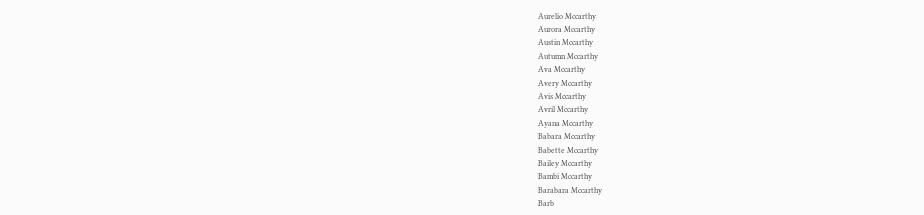Aurelio Mccarthy
Aurora Mccarthy
Austin Mccarthy
Autumn Mccarthy
Ava Mccarthy
Avery Mccarthy
Avis Mccarthy
Avril Mccarthy
Ayana Mccarthy
Babara Mccarthy
Babette Mccarthy
Bailey Mccarthy
Bambi Mccarthy
Barabara Mccarthy
Barb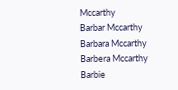Mccarthy
Barbar Mccarthy
Barbara Mccarthy
Barbera Mccarthy
Barbie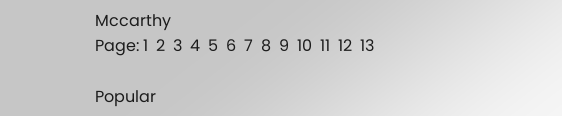Mccarthy
Page: 1  2  3  4  5  6  7  8  9  10  11  12  13

Popular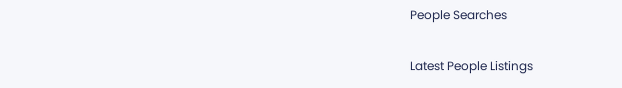People Searches

Latest People Listings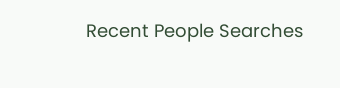Recent People Searches